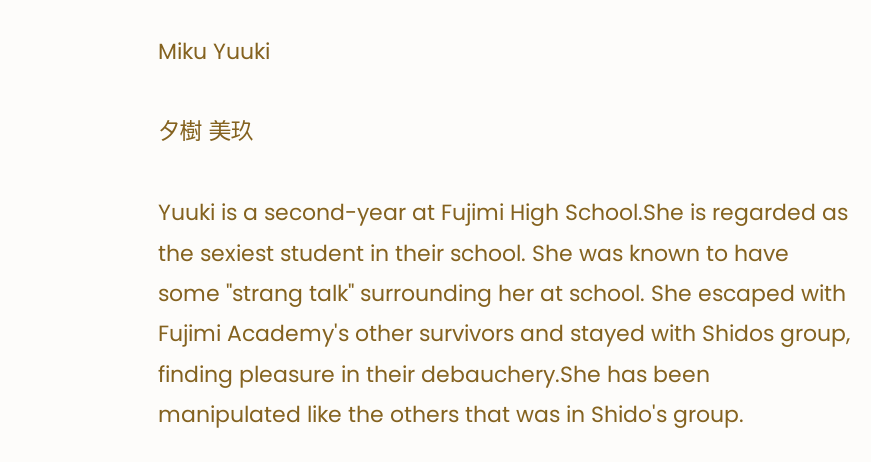Miku Yuuki

夕樹 美玖

Yuuki is a second-year at Fujimi High School.She is regarded as the sexiest student in their school. She was known to have some "strang talk" surrounding her at school. She escaped with Fujimi Academy's other survivors and stayed with Shidos group, finding pleasure in their debauchery.She has been manipulated like the others that was in Shido's group.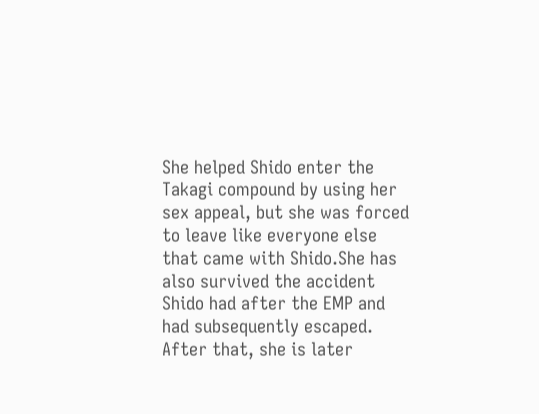She helped Shido enter the Takagi compound by using her sex appeal, but she was forced to leave like everyone else that came with Shido.She has also survived the accident Shido had after the EMP and had subsequently escaped. After that, she is later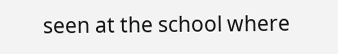seen at the school where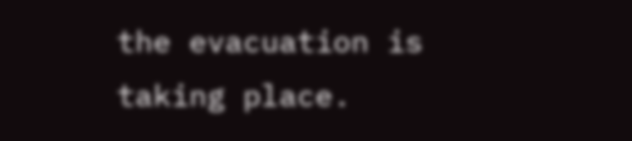the evacuation is taking place.